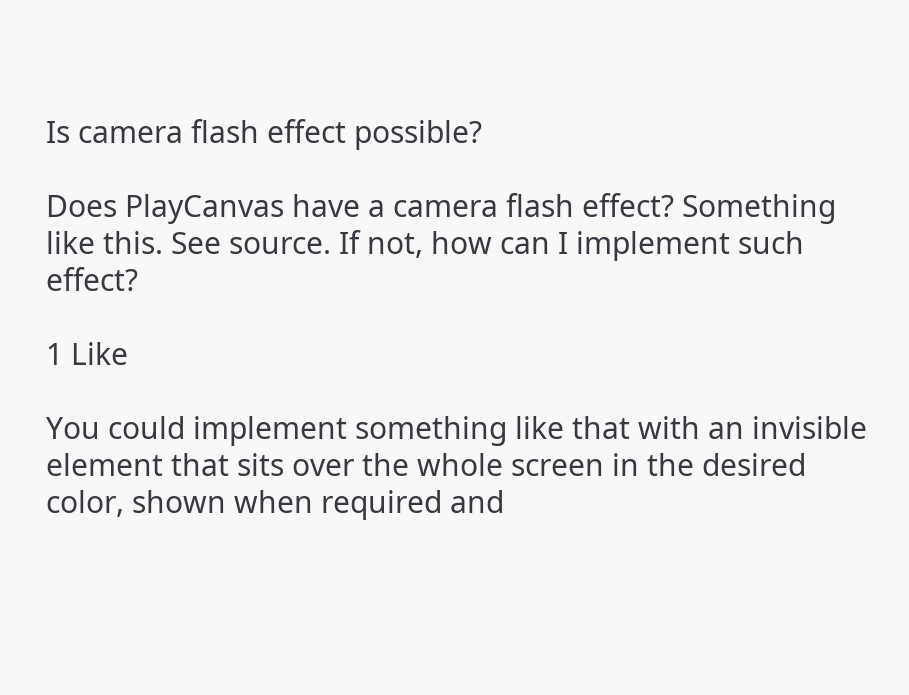Is camera flash effect possible?

Does PlayCanvas have a camera flash effect? Something like this. See source. If not, how can I implement such effect?

1 Like

You could implement something like that with an invisible element that sits over the whole screen in the desired color, shown when required and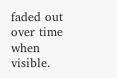faded out over time when visible.